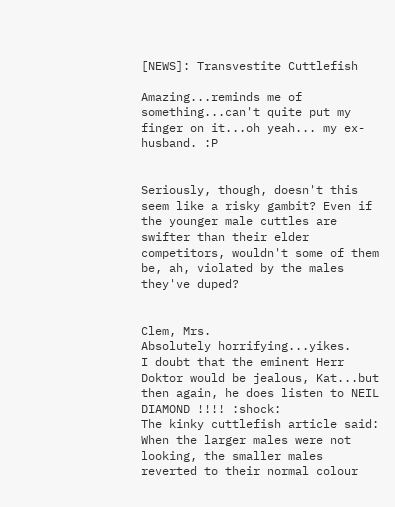[NEWS]: Transvestite Cuttlefish

Amazing...reminds me of something...can't quite put my finger on it...oh yeah... my ex-husband. :P


Seriously, though, doesn't this seem like a risky gambit? Even if the younger male cuttles are swifter than their elder competitors, wouldn't some of them be, ah, violated by the males they've duped?


Clem, Mrs.
Absolutely horrifying...yikes.
I doubt that the eminent Herr Doktor would be jealous, Kat...but then again, he does listen to NEIL DIAMOND !!!! :shock:
The kinky cuttlefish article said:
When the larger males were not looking, the smaller males reverted to their normal colour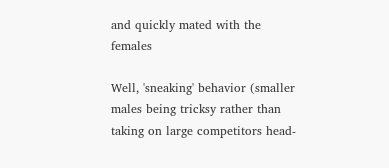and quickly mated with the females

Well, 'sneaking' behavior (smaller males being tricksy rather than taking on large competitors head-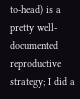to-head) is a pretty well-documented reproductive strategy; I did a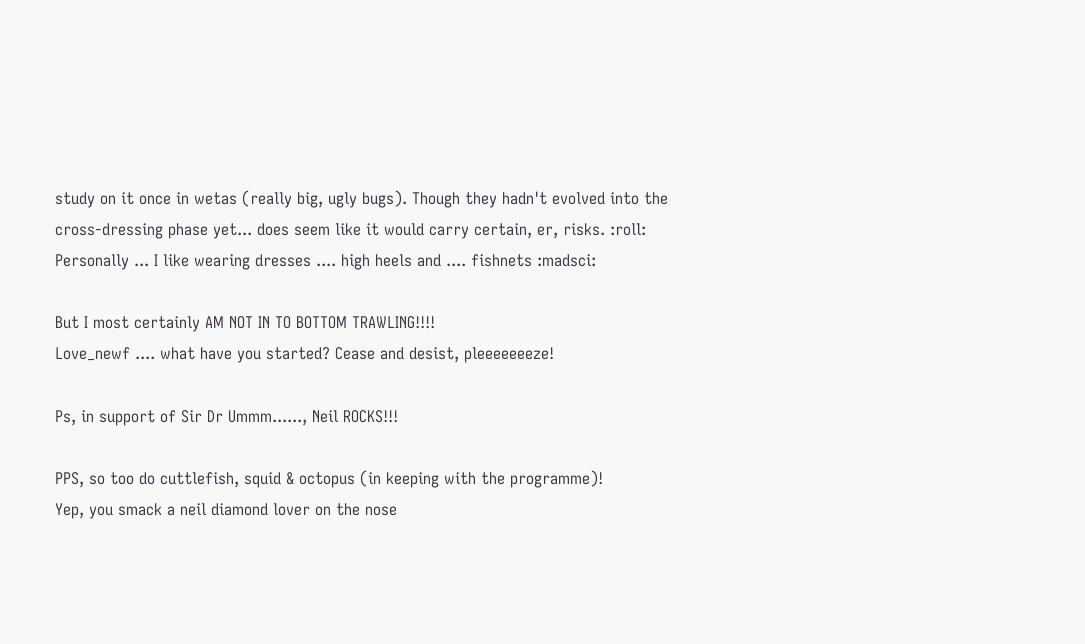study on it once in wetas (really big, ugly bugs). Though they hadn't evolved into the cross-dressing phase yet... does seem like it would carry certain, er, risks. :roll:
Personally ... I like wearing dresses .... high heels and .... fishnets :madsci:

But I most certainly AM NOT IN TO BOTTOM TRAWLING!!!!
Love_newf .... what have you started? Cease and desist, pleeeeeeeze!

Ps, in support of Sir Dr Ummm......, Neil ROCKS!!!

PPS, so too do cuttlefish, squid & octopus (in keeping with the programme)!
Yep, you smack a neil diamond lover on the nose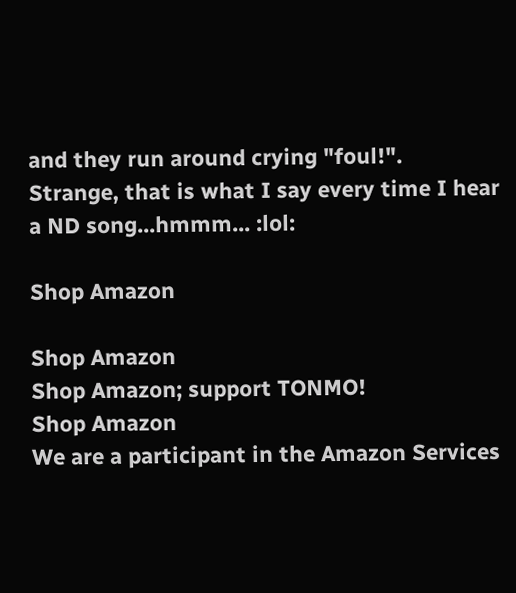and they run around crying "foul!".
Strange, that is what I say every time I hear a ND song...hmmm... :lol:

Shop Amazon

Shop Amazon
Shop Amazon; support TONMO!
Shop Amazon
We are a participant in the Amazon Services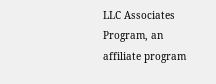LLC Associates Program, an affiliate program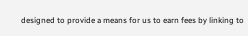designed to provide a means for us to earn fees by linking to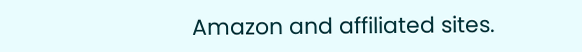Amazon and affiliated sites.